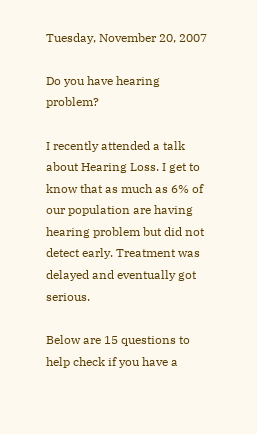Tuesday, November 20, 2007

Do you have hearing problem?

I recently attended a talk about Hearing Loss. I get to know that as much as 6% of our population are having hearing problem but did not detect early. Treatment was delayed and eventually got serious.

Below are 15 questions to help check if you have a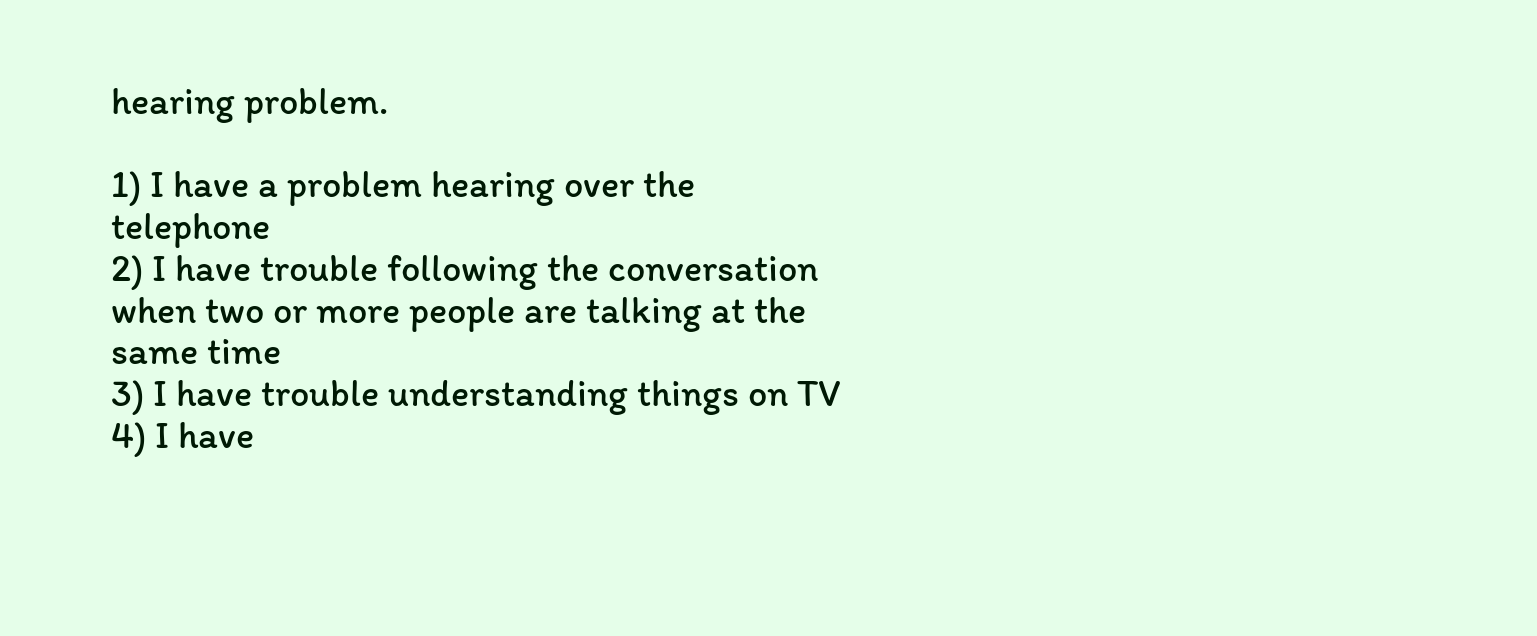hearing problem.

1) I have a problem hearing over the telephone
2) I have trouble following the conversation when two or more people are talking at the same time
3) I have trouble understanding things on TV
4) I have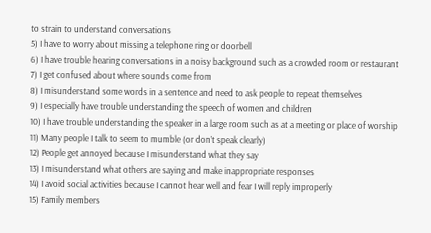to strain to understand conversations
5) I have to worry about missing a telephone ring or doorbell
6) I have trouble hearing conversations in a noisy background such as a crowded room or restaurant
7) I get confused about where sounds come from
8) I misunderstand some words in a sentence and need to ask people to repeat themselves
9) I especially have trouble understanding the speech of women and children
10) I have trouble understanding the speaker in a large room such as at a meeting or place of worship
11) Many people I talk to seem to mumble (or don’t speak clearly)
12) People get annoyed because I misunderstand what they say
13) I misunderstand what others are saying and make inappropriate responses
14) I avoid social activities because I cannot hear well and fear I will reply improperly
15) Family members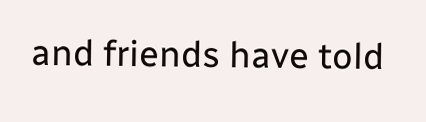and friends have told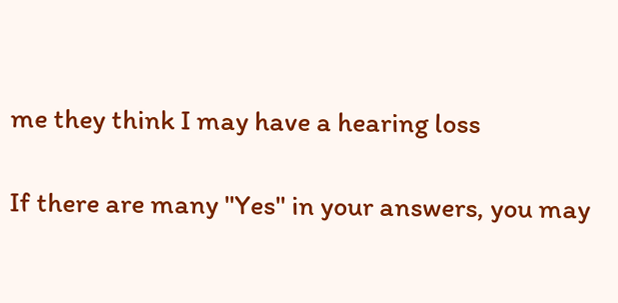me they think I may have a hearing loss

If there are many "Yes" in your answers, you may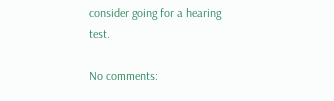consider going for a hearing test.

No comments: